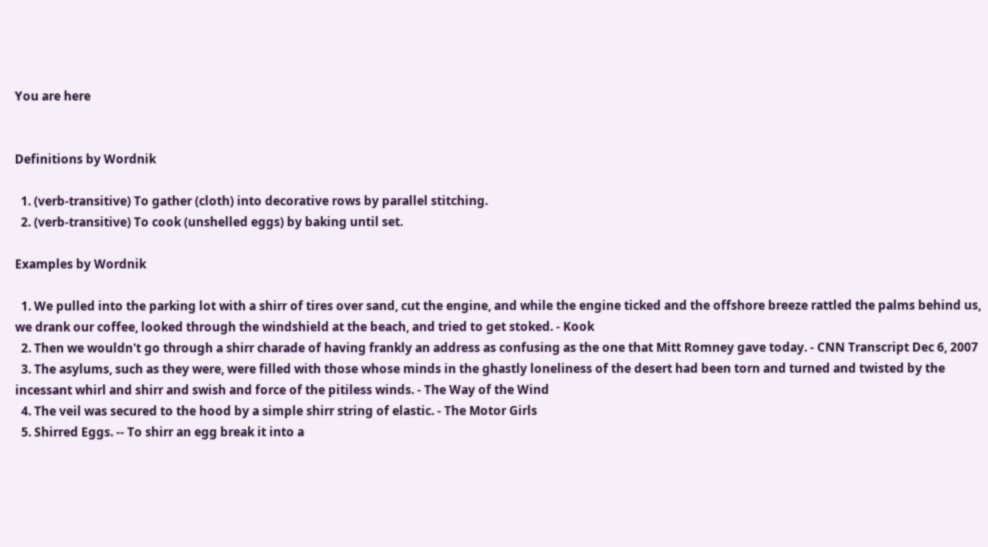You are here


Definitions by Wordnik

  1. (verb-transitive) To gather (cloth) into decorative rows by parallel stitching.
  2. (verb-transitive) To cook (unshelled eggs) by baking until set.

Examples by Wordnik

  1. We pulled into the parking lot with a shirr of tires over sand, cut the engine, and while the engine ticked and the offshore breeze rattled the palms behind us, we drank our coffee, looked through the windshield at the beach, and tried to get stoked. - Kook
  2. Then we wouldn't go through a shirr charade of having frankly an address as confusing as the one that Mitt Romney gave today. - CNN Transcript Dec 6, 2007
  3. The asylums, such as they were, were filled with those whose minds in the ghastly loneliness of the desert had been torn and turned and twisted by the incessant whirl and shirr and swish and force of the pitiless winds. - The Way of the Wind
  4. The veil was secured to the hood by a simple shirr string of elastic. - The Motor Girls
  5. Shirred Eggs. -- To shirr an egg break it into a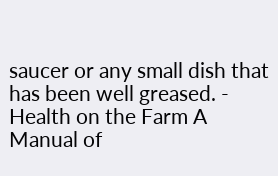saucer or any small dish that has been well greased. - Health on the Farm A Manual of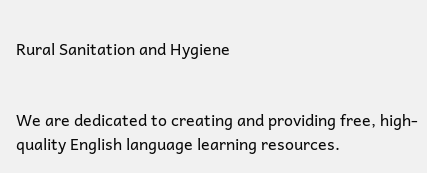Rural Sanitation and Hygiene


We are dedicated to creating and providing free, high-quality English language learning resources.